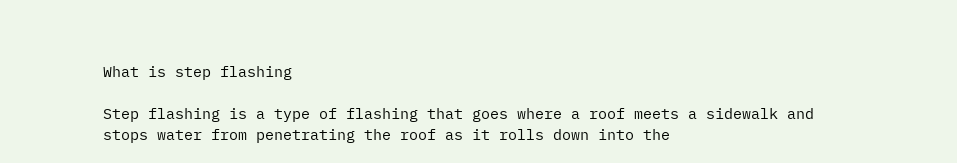What is step flashing

Step flashing is a type of flashing that goes where a roof meets a sidewalk and stops water from penetrating the roof as it rolls down into the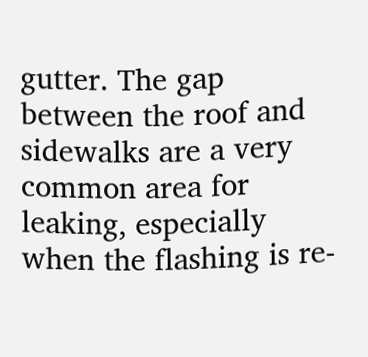gutter. The gap between the roof and sidewalks are a very common area for leaking, especially when the flashing is re-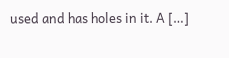used and has holes in it. A […]